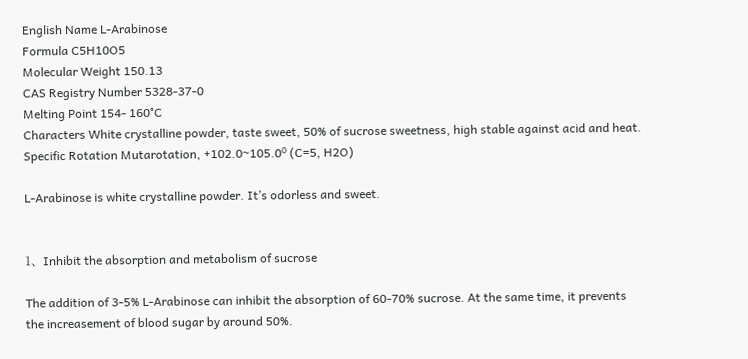English Name L-Arabinose
Formula C5H10O5
Molecular Weight 150.13
CAS Registry Number 5328-37-0
Melting Point 154- 160°C
Characters White crystalline powder, taste sweet, 50% of sucrose sweetness, high stable against acid and heat.
Specific Rotation Mutarotation, +102.0~105.0⁰ (C=5, H2O)

L-Arabinose is white crystalline powder. It’s odorless and sweet.


1、Inhibit the absorption and metabolism of sucrose

The addition of 3-5% L-Arabinose can inhibit the absorption of 60-70% sucrose. At the same time, it prevents the increasement of blood sugar by around 50%.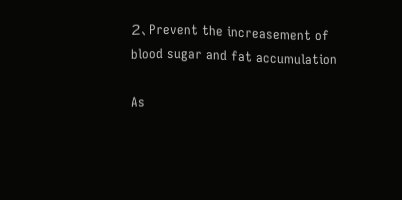2、Prevent the increasement of blood sugar and fat accumulation

As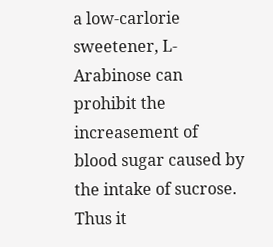a low-carlorie sweetener, L-Arabinose can prohibit the increasement of blood sugar caused by the intake of sucrose. Thus it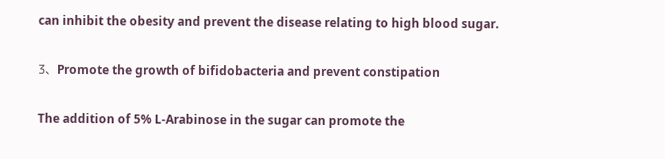can inhibit the obesity and prevent the disease relating to high blood sugar.

3、Promote the growth of bifidobacteria and prevent constipation

The addition of 5% L-Arabinose in the sugar can promote the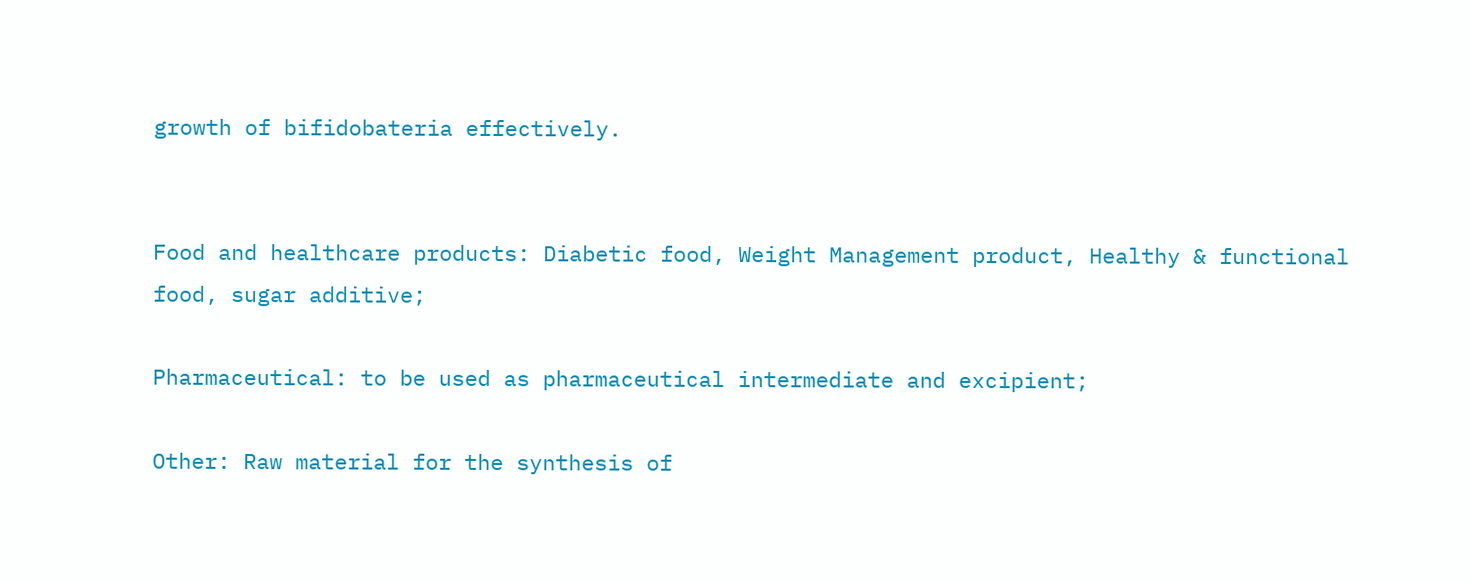growth of bifidobateria effectively.


Food and healthcare products: Diabetic food, Weight Management product, Healthy & functional food, sugar additive;

Pharmaceutical: to be used as pharmaceutical intermediate and excipient;

Other: Raw material for the synthesis of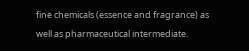fine chemicals (essence and fragrance) as well as pharmaceutical intermediate.